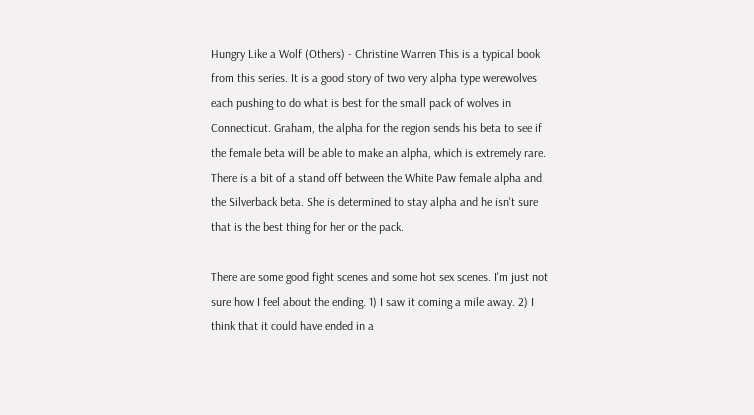Hungry Like a Wolf (Others) - Christine Warren This is a typical book from this series. It is a good story of two very alpha type werewolves each pushing to do what is best for the small pack of wolves in Connecticut. Graham, the alpha for the region sends his beta to see if the female beta will be able to make an alpha, which is extremely rare. There is a bit of a stand off between the White Paw female alpha and the Silverback beta. She is determined to stay alpha and he isn't sure that is the best thing for her or the pack.

There are some good fight scenes and some hot sex scenes. I'm just not sure how I feel about the ending. 1) I saw it coming a mile away. 2) I think that it could have ended in a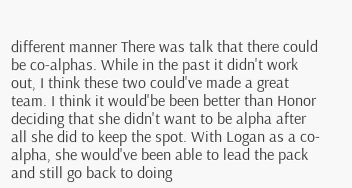different manner There was talk that there could be co-alphas. While in the past it didn't work out, I think these two could've made a great team. I think it would'be been better than Honor deciding that she didn't want to be alpha after all she did to keep the spot. With Logan as a co-alpha, she would've been able to lead the pack and still go back to doing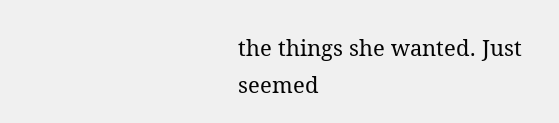the things she wanted. Just seemed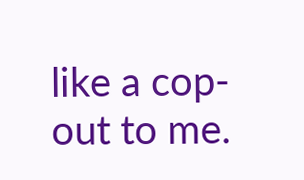like a cop-out to me.